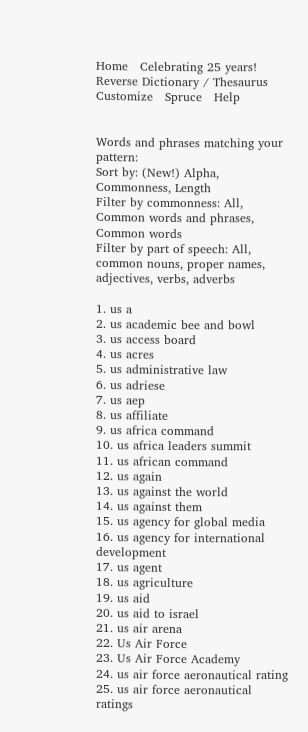Home   Celebrating 25 years!   Reverse Dictionary / Thesaurus  Customize   Spruce   Help


Words and phrases matching your pattern:
Sort by: (New!) Alpha, Commonness, Length
Filter by commonness: All, Common words and phrases, Common words
Filter by part of speech: All, common nouns, proper names, adjectives, verbs, adverbs

1. us a
2. us academic bee and bowl
3. us access board
4. us acres
5. us administrative law
6. us adriese
7. us aep
8. us affiliate
9. us africa command
10. us africa leaders summit
11. us african command
12. us again
13. us against the world
14. us against them
15. us agency for global media
16. us agency for international development
17. us agent
18. us agriculture
19. us aid
20. us aid to israel
21. us air arena
22. Us Air Force
23. Us Air Force Academy
24. us air force aeronautical rating
25. us air force aeronautical ratings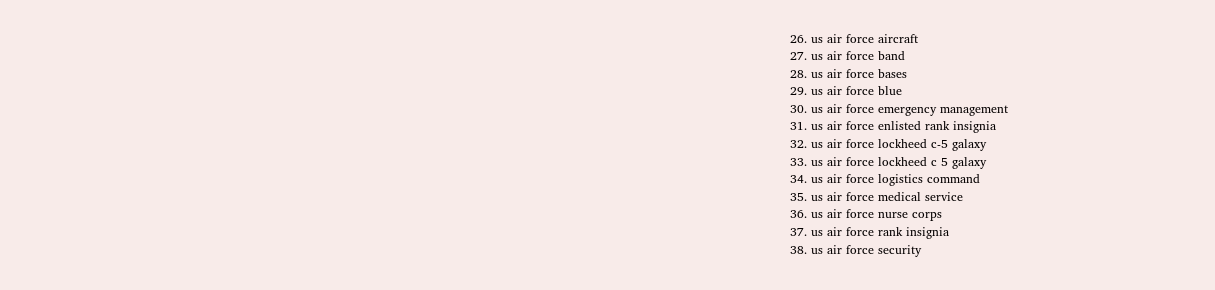26. us air force aircraft
27. us air force band
28. us air force bases
29. us air force blue
30. us air force emergency management
31. us air force enlisted rank insignia
32. us air force lockheed c-5 galaxy
33. us air force lockheed c 5 galaxy
34. us air force logistics command
35. us air force medical service
36. us air force nurse corps
37. us air force rank insignia
38. us air force security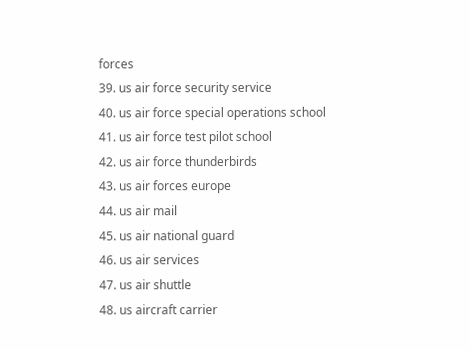forces
39. us air force security service
40. us air force special operations school
41. us air force test pilot school
42. us air force thunderbirds
43. us air forces europe
44. us air mail
45. us air national guard
46. us air services
47. us air shuttle
48. us aircraft carrier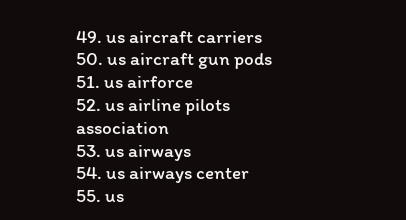49. us aircraft carriers
50. us aircraft gun pods
51. us airforce
52. us airline pilots association
53. us airways
54. us airways center
55. us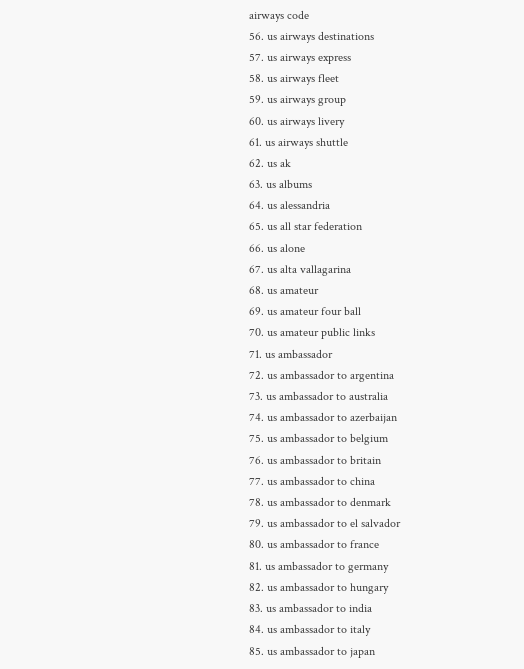airways code
56. us airways destinations
57. us airways express
58. us airways fleet
59. us airways group
60. us airways livery
61. us airways shuttle
62. us ak
63. us albums
64. us alessandria
65. us all star federation
66. us alone
67. us alta vallagarina
68. us amateur
69. us amateur four ball
70. us amateur public links
71. us ambassador
72. us ambassador to argentina
73. us ambassador to australia
74. us ambassador to azerbaijan
75. us ambassador to belgium
76. us ambassador to britain
77. us ambassador to china
78. us ambassador to denmark
79. us ambassador to el salvador
80. us ambassador to france
81. us ambassador to germany
82. us ambassador to hungary
83. us ambassador to india
84. us ambassador to italy
85. us ambassador to japan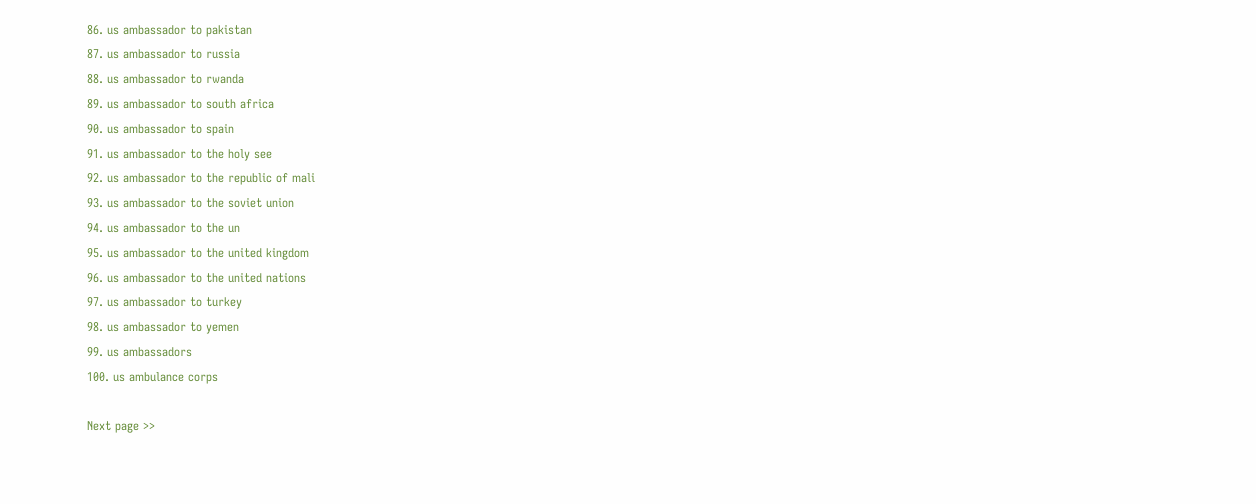86. us ambassador to pakistan
87. us ambassador to russia
88. us ambassador to rwanda
89. us ambassador to south africa
90. us ambassador to spain
91. us ambassador to the holy see
92. us ambassador to the republic of mali
93. us ambassador to the soviet union
94. us ambassador to the un
95. us ambassador to the united kingdom
96. us ambassador to the united nations
97. us ambassador to turkey
98. us ambassador to yemen
99. us ambassadors
100. us ambulance corps

Next page >>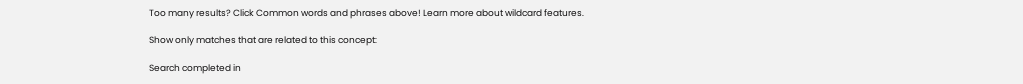Too many results? Click Common words and phrases above! Learn more about wildcard features.

Show only matches that are related to this concept:

Search completed in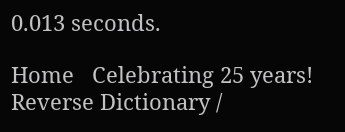0.013 seconds.

Home   Celebrating 25 years!   Reverse Dictionary /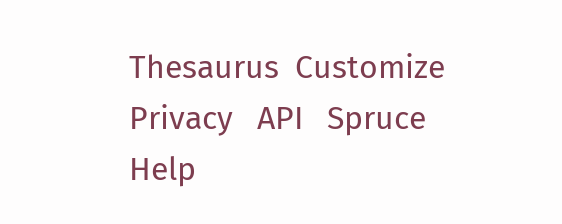Thesaurus  Customize  Privacy   API   Spruce   Help